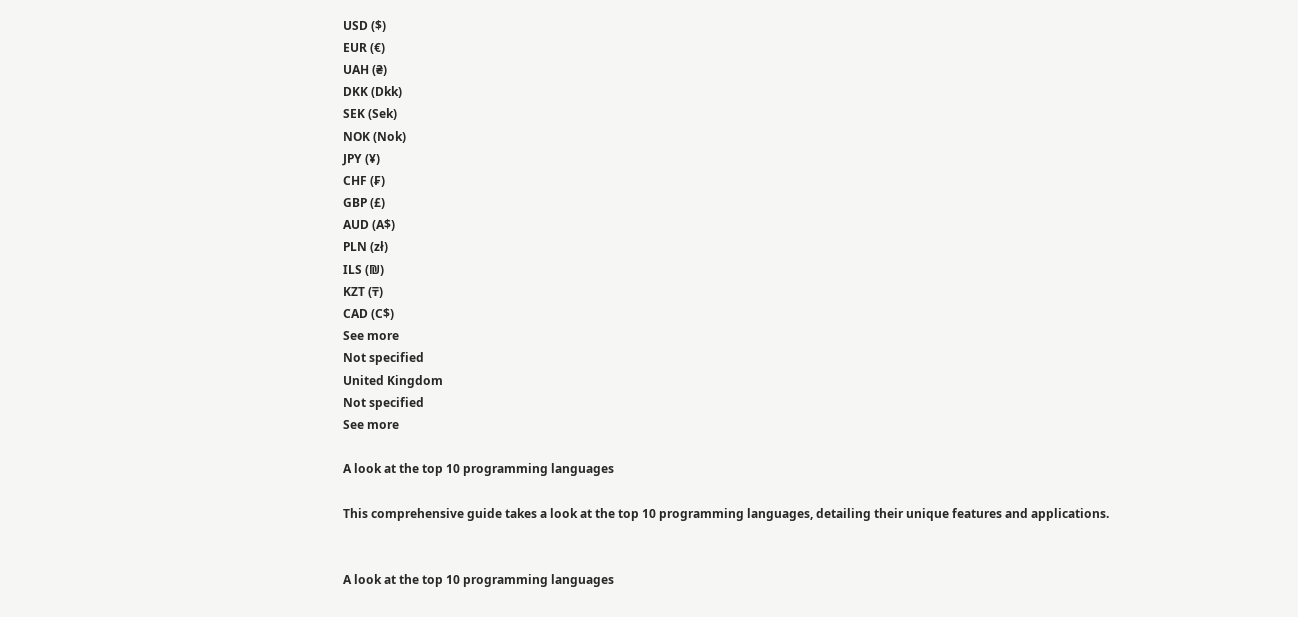USD ($)
EUR (€)
UAH (₴)
DKK (Dkk)
SEK (Sek)
NOK (Nok)
JPY (¥)
CHF (₣)
GBP (£)
AUD (A$)
PLN (zł)
ILS (₪)
KZT (₸)
CAD (C$)
See more
Not specified
United Kingdom
Not specified
See more

A look at the top 10 programming languages

This comprehensive guide takes a look at the top 10 programming languages, detailing their unique features and applications.


A look at the top 10 programming languages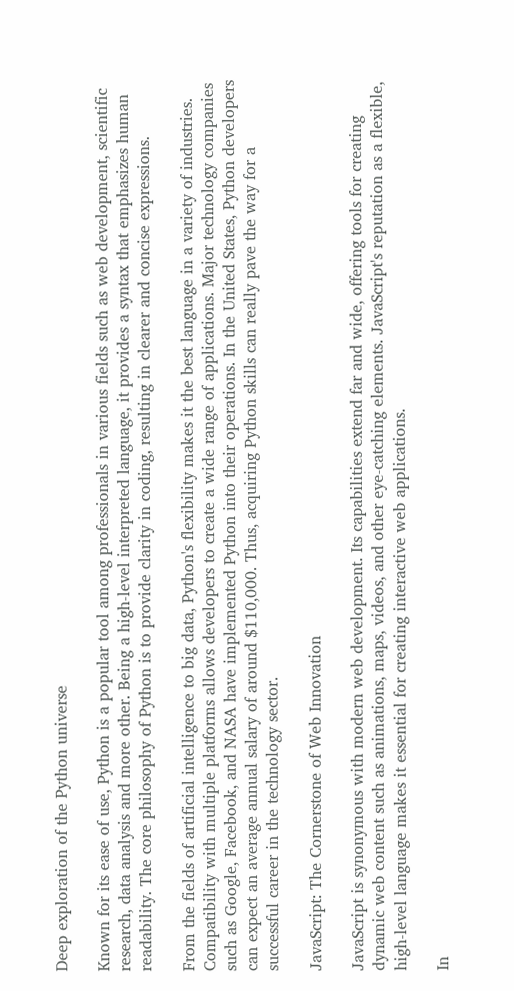Deep exploration of the Python universe

Known for its ease of use, Python is a popular tool among professionals in various fields such as web development, scientific research, data analysis and more other. Being a high-level interpreted language, it provides a syntax that emphasizes human readability. The core philosophy of Python is to provide clarity in coding, resulting in clearer and concise expressions.

From the fields of artificial intelligence to big data, Python's flexibility makes it the best language in a variety of industries. Compatibility with multiple platforms allows developers to create a wide range of applications. Major technology companies such as Google, Facebook, and NASA have implemented Python into their operations. In the United States, Python developers can expect an average annual salary of around $110,000. Thus, acquiring Python skills can really pave the way for a successful career in the technology sector.

JavaScript: The Cornerstone of Web Innovation

JavaScript is synonymous with modern web development. Its capabilities extend far and wide, offering tools for creating dynamic web content such as animations, maps, videos, and other eye-catching elements. JavaScript's reputation as a flexible, high-level language makes it essential for creating interactive web applications.

In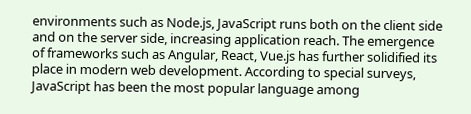environments such as Node.js, JavaScript runs both on the client side and on the server side, increasing application reach. The emergence of frameworks such as Angular, React, Vue.js has further solidified its place in modern web development. According to special surveys, JavaScript has been the most popular language among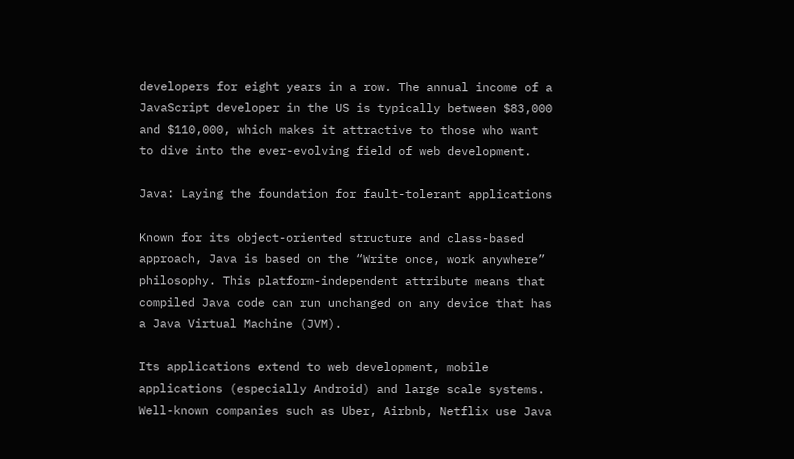developers for eight years in a row. The annual income of a JavaScript developer in the US is typically between $83,000 and $110,000, which makes it attractive to those who want to dive into the ever-evolving field of web development.

Java: Laying the foundation for fault-tolerant applications

Known for its object-oriented structure and class-based approach, Java is based on the “Write once, work anywhere” philosophy. This platform-independent attribute means that compiled Java code can run unchanged on any device that has a Java Virtual Machine (JVM).

Its applications extend to web development, mobile applications (especially Android) and large scale systems. Well-known companies such as Uber, Airbnb, Netflix use Java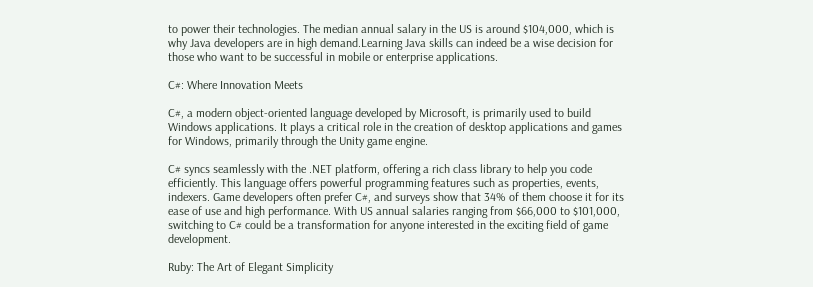to power their technologies. The median annual salary in the US is around $104,000, which is why Java developers are in high demand.Learning Java skills can indeed be a wise decision for those who want to be successful in mobile or enterprise applications.

C#: Where Innovation Meets

C#, a modern object-oriented language developed by Microsoft, is primarily used to build Windows applications. It plays a critical role in the creation of desktop applications and games for Windows, primarily through the Unity game engine.

C# syncs seamlessly with the .NET platform, offering a rich class library to help you code efficiently. This language offers powerful programming features such as properties, events, indexers. Game developers often prefer C#, and surveys show that 34% of them choose it for its ease of use and high performance. With US annual salaries ranging from $66,000 to $101,000, switching to C# could be a transformation for anyone interested in the exciting field of game development.

Ruby: The Art of Elegant Simplicity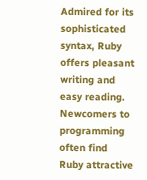Admired for its sophisticated syntax, Ruby offers pleasant writing and easy reading. Newcomers to programming often find Ruby attractive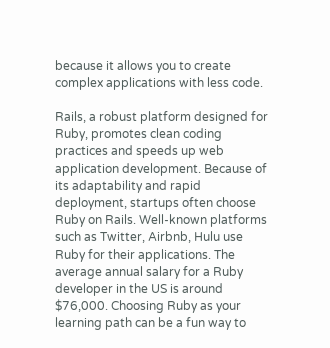because it allows you to create complex applications with less code.

Rails, a robust platform designed for Ruby, promotes clean coding practices and speeds up web application development. Because of its adaptability and rapid deployment, startups often choose Ruby on Rails. Well-known platforms such as Twitter, Airbnb, Hulu use Ruby for their applications. The average annual salary for a Ruby developer in the US is around $76,000. Choosing Ruby as your learning path can be a fun way to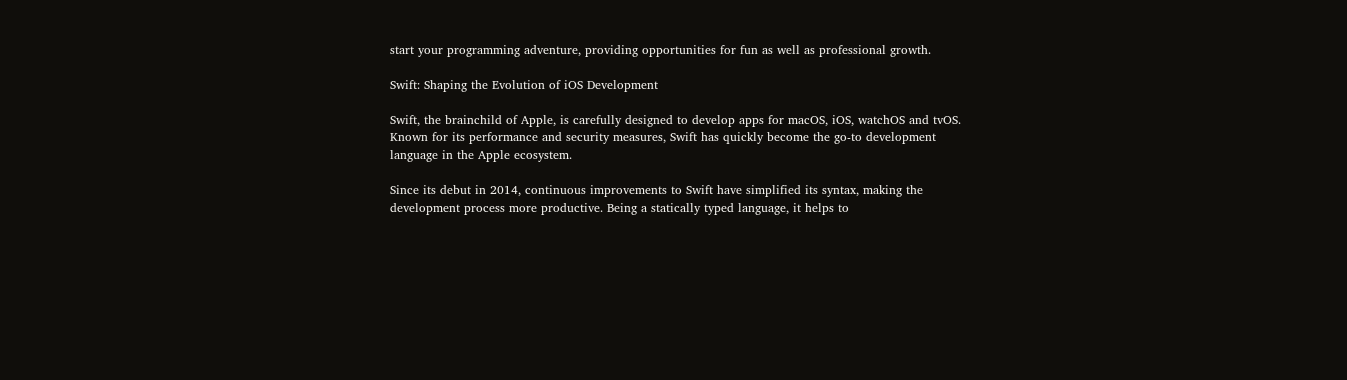start your programming adventure, providing opportunities for fun as well as professional growth.

Swift: Shaping the Evolution of iOS Development

Swift, the brainchild of Apple, is carefully designed to develop apps for macOS, iOS, watchOS and tvOS. Known for its performance and security measures, Swift has quickly become the go-to development language in the Apple ecosystem.

Since its debut in 2014, continuous improvements to Swift have simplified its syntax, making the development process more productive. Being a statically typed language, it helps to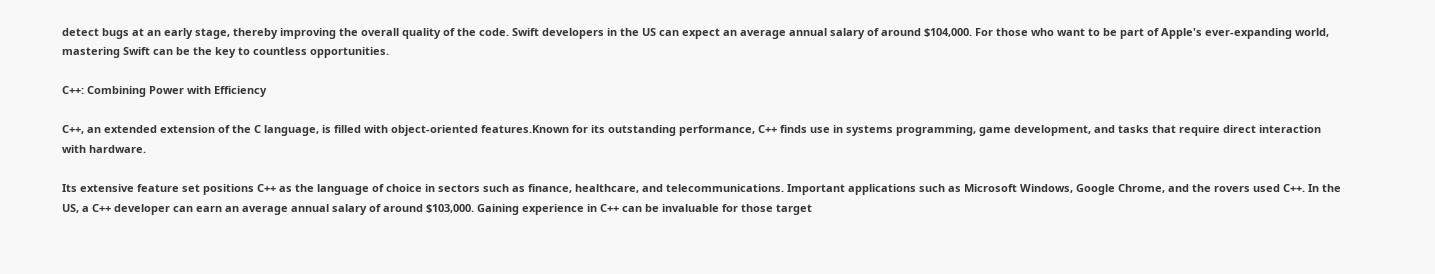detect bugs at an early stage, thereby improving the overall quality of the code. Swift developers in the US can expect an average annual salary of around $104,000. For those who want to be part of Apple's ever-expanding world, mastering Swift can be the key to countless opportunities.

C++: Combining Power with Efficiency

C++, an extended extension of the C language, is filled with object-oriented features.Known for its outstanding performance, C++ finds use in systems programming, game development, and tasks that require direct interaction with hardware.

Its extensive feature set positions C++ as the language of choice in sectors such as finance, healthcare, and telecommunications. Important applications such as Microsoft Windows, Google Chrome, and the rovers used C++. In the US, a C++ developer can earn an average annual salary of around $103,000. Gaining experience in C++ can be invaluable for those target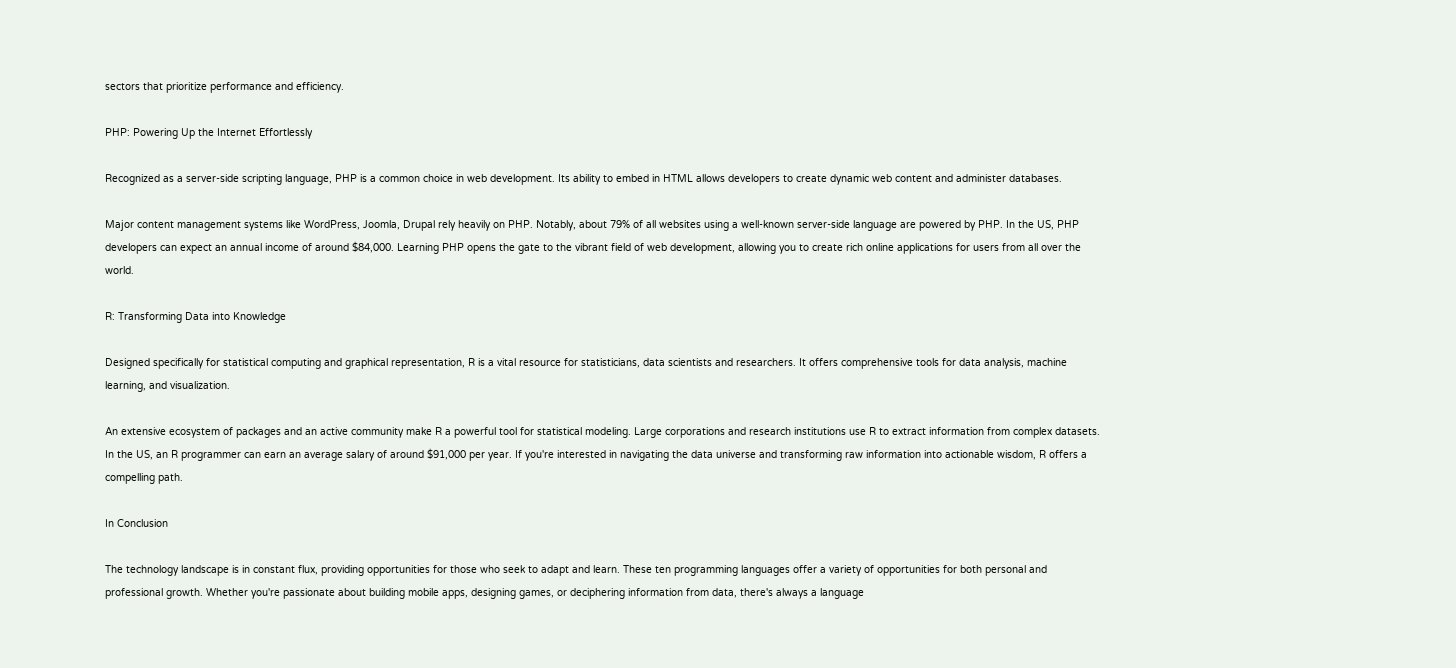sectors that prioritize performance and efficiency.

PHP: Powering Up the Internet Effortlessly

Recognized as a server-side scripting language, PHP is a common choice in web development. Its ability to embed in HTML allows developers to create dynamic web content and administer databases.

Major content management systems like WordPress, Joomla, Drupal rely heavily on PHP. Notably, about 79% of all websites using a well-known server-side language are powered by PHP. In the US, PHP developers can expect an annual income of around $84,000. Learning PHP opens the gate to the vibrant field of web development, allowing you to create rich online applications for users from all over the world.

R: Transforming Data into Knowledge

Designed specifically for statistical computing and graphical representation, R is a vital resource for statisticians, data scientists and researchers. It offers comprehensive tools for data analysis, machine learning, and visualization.

An extensive ecosystem of packages and an active community make R a powerful tool for statistical modeling. Large corporations and research institutions use R to extract information from complex datasets. In the US, an R programmer can earn an average salary of around $91,000 per year. If you're interested in navigating the data universe and transforming raw information into actionable wisdom, R offers a compelling path.

In Conclusion

The technology landscape is in constant flux, providing opportunities for those who seek to adapt and learn. These ten programming languages offer a variety of opportunities for both personal and professional growth. Whether you're passionate about building mobile apps, designing games, or deciphering information from data, there's always a language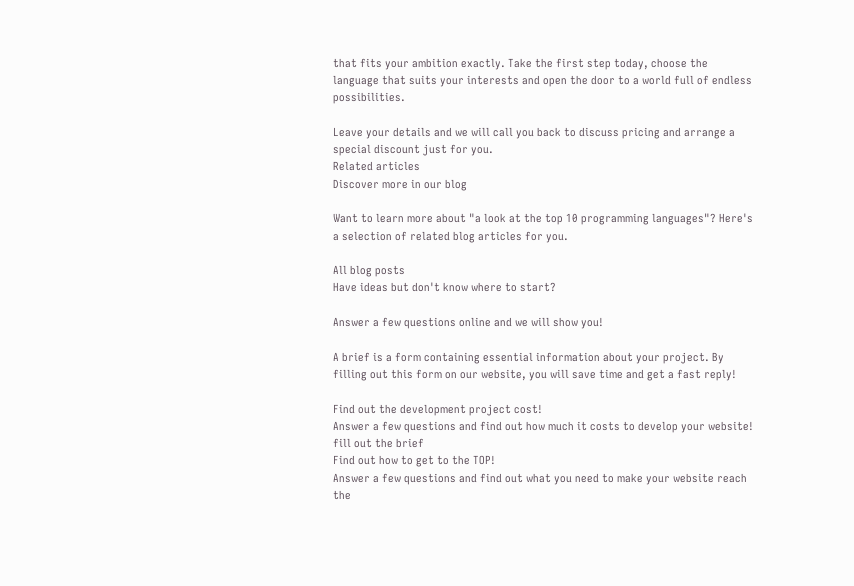that fits your ambition exactly. Take the first step today, choose the language that suits your interests and open the door to a world full of endless possibilities.

Leave your details and we will call you back to discuss pricing and arrange a special discount just for you.
Related articles
Discover more in our blog

Want to learn more about "a look at the top 10 programming languages"? Here's a selection of related blog articles for you.

All blog posts
Have ideas but don't know where to start?

Answer a few questions online and we will show you!

A brief is a form containing essential information about your project. By filling out this form on our website, you will save time and get a fast reply!

Find out the development project cost!
Answer a few questions and find out how much it costs to develop your website!
fill out the brief
Find out how to get to the TOP!
Answer a few questions and find out what you need to make your website reach the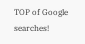TOP of Google searches!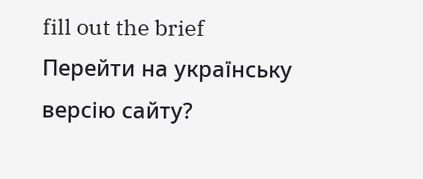fill out the brief
Перейти на українську версію сайту?